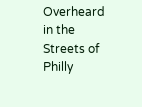Overheard in the Streets of Philly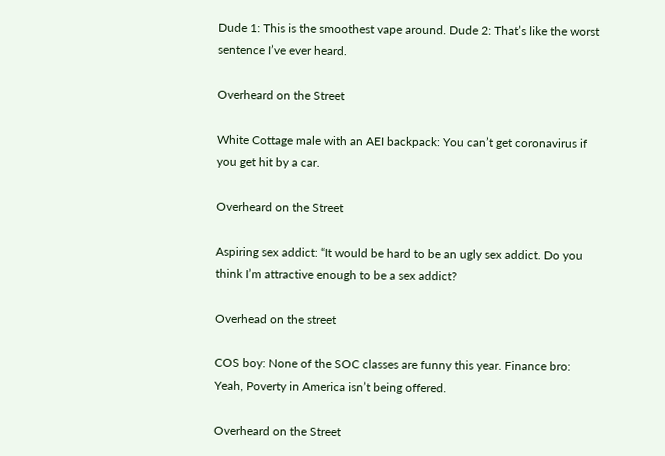Dude 1: This is the smoothest vape around. Dude 2: That’s like the worst sentence I’ve ever heard.

Overheard on the Street

White Cottage male with an AEI backpack: You can’t get coronavirus if you get hit by a car.

Overheard on the Street

Aspiring sex addict: “It would be hard to be an ugly sex addict. Do you think I’m attractive enough to be a sex addict?

Overhead on the street

COS boy: None of the SOC classes are funny this year. Finance bro: Yeah, Poverty in America isn’t being offered.

Overheard on the Street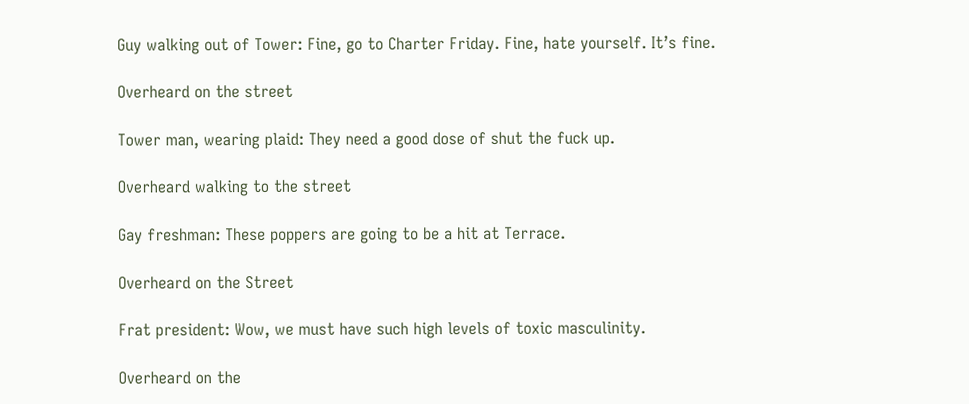Guy walking out of Tower: Fine, go to Charter Friday. Fine, hate yourself. It’s fine.

Overheard on the street

Tower man, wearing plaid: They need a good dose of shut the fuck up.

Overheard walking to the street

Gay freshman: These poppers are going to be a hit at Terrace.

Overheard on the Street

Frat president: Wow, we must have such high levels of toxic masculinity.

Overheard on the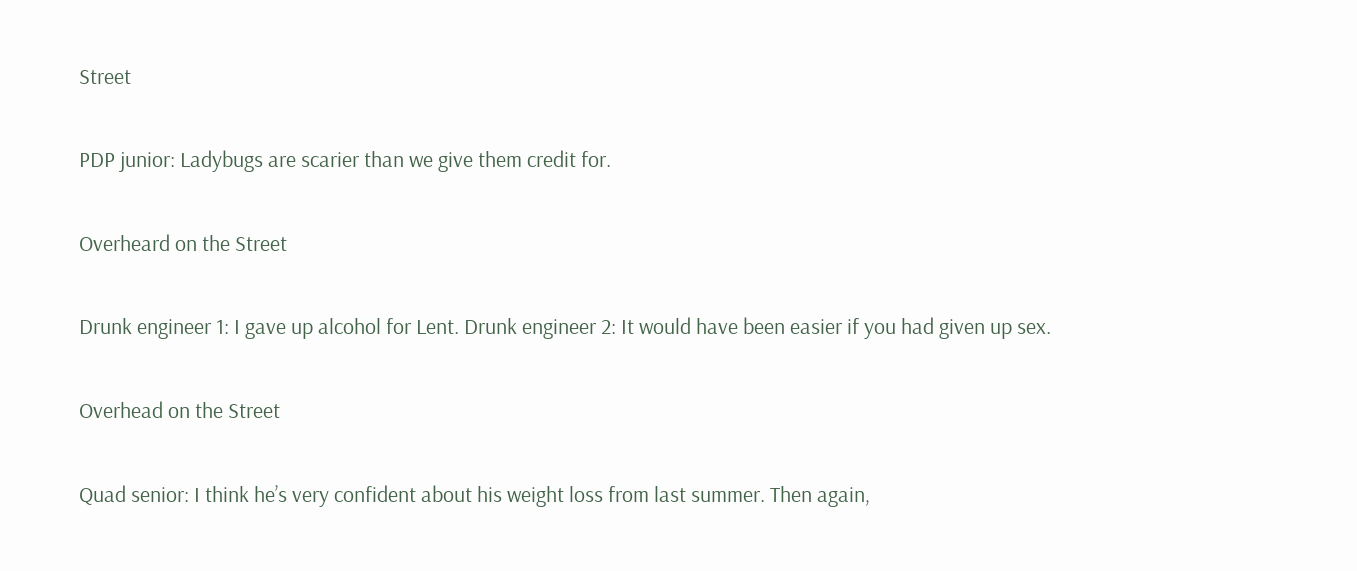Street

PDP junior: Ladybugs are scarier than we give them credit for.

Overheard on the Street

Drunk engineer 1: I gave up alcohol for Lent. Drunk engineer 2: It would have been easier if you had given up sex.

Overhead on the Street

Quad senior: I think he’s very confident about his weight loss from last summer. Then again,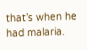that’s when he had malaria.